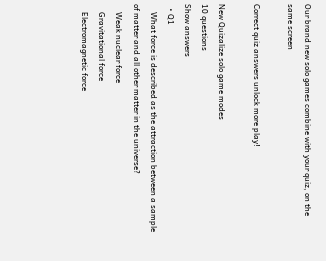Our brand new solo games combine with your quiz, on the same screen

Correct quiz answers unlock more play!

New Quizalize solo game modes
10 questions
Show answers
  • Q1
    What force is described as the attraction between a sample of matter and all other matter in the universe?
    Weak nuclear force
    Gravitational force
    Electromagnetic force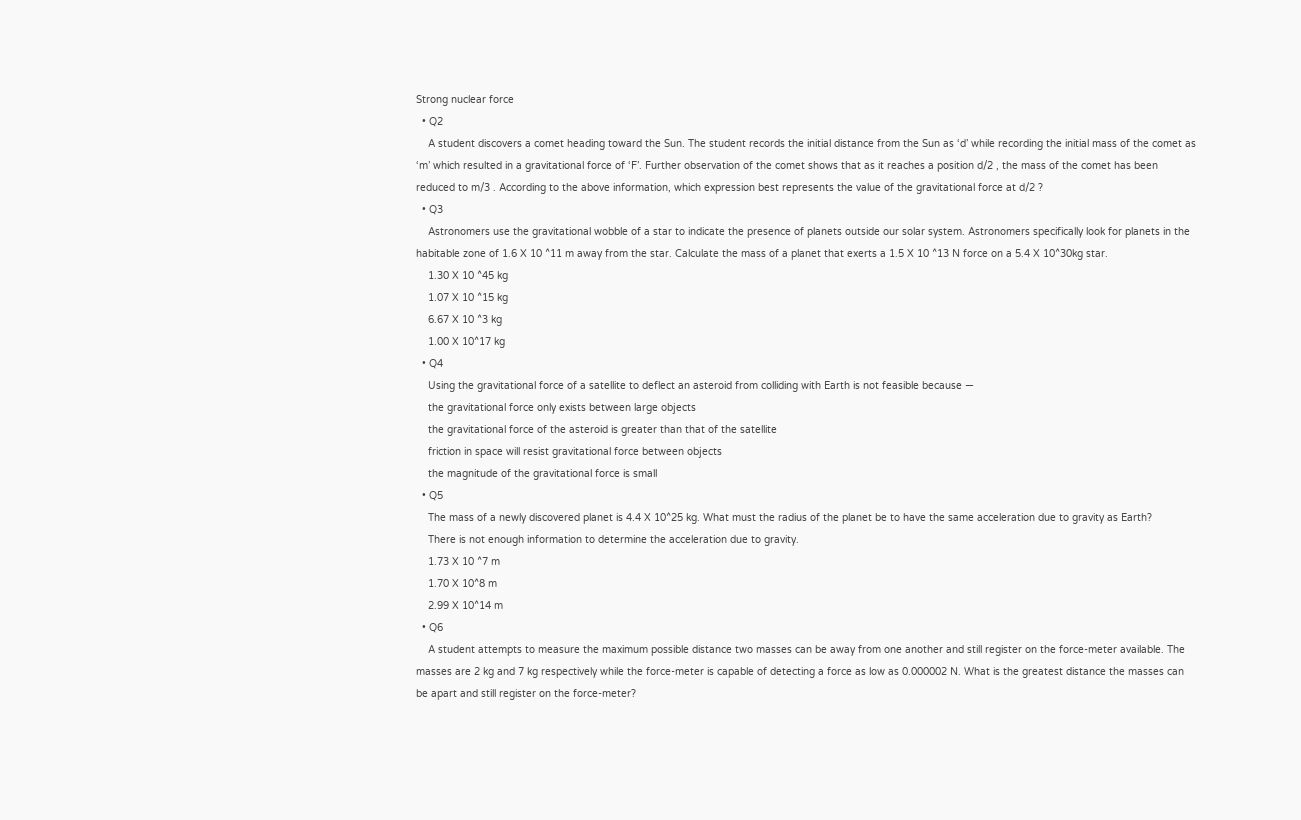Strong nuclear force
  • Q2
    A student discovers a comet heading toward the Sun. The student records the initial distance from the Sun as ‘d’ while recording the initial mass of the comet as ‘m’ which resulted in a gravitational force of ‘F’. Further observation of the comet shows that as it reaches a position d/2 , the mass of the comet has been reduced to m/3 . According to the above information, which expression best represents the value of the gravitational force at d/2 ?
  • Q3
    Astronomers use the gravitational wobble of a star to indicate the presence of planets outside our solar system. Astronomers specifically look for planets in the habitable zone of 1.6 X 10 ^11 m away from the star. Calculate the mass of a planet that exerts a 1.5 X 10 ^13 N force on a 5.4 X 10^30kg star.
    1.30 X 10 ^45 kg
    1.07 X 10 ^15 kg
    6.67 X 10 ^3 kg
    1.00 X 10^17 kg
  • Q4
    Using the gravitational force of a satellite to deflect an asteroid from colliding with Earth is not feasible because —
    the gravitational force only exists between large objects
    the gravitational force of the asteroid is greater than that of the satellite
    friction in space will resist gravitational force between objects
    the magnitude of the gravitational force is small
  • Q5
    The mass of a newly discovered planet is 4.4 X 10^25 kg. What must the radius of the planet be to have the same acceleration due to gravity as Earth?
    There is not enough information to determine the acceleration due to gravity.
    1.73 X 10 ^7 m
    1.70 X 10^8 m
    2.99 X 10^14 m
  • Q6
    A student attempts to measure the maximum possible distance two masses can be away from one another and still register on the force-meter available. The masses are 2 kg and 7 kg respectively while the force-meter is capable of detecting a force as low as 0.000002 N. What is the greatest distance the masses can be apart and still register on the force-meter?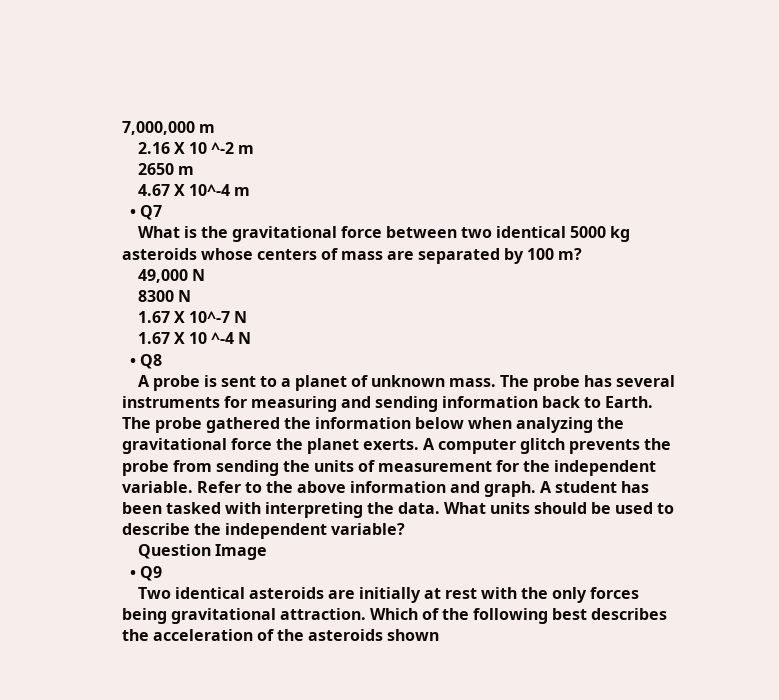7,000,000 m
    2.16 X 10 ^-2 m
    2650 m
    4.67 X 10^-4 m
  • Q7
    What is the gravitational force between two identical 5000 kg asteroids whose centers of mass are separated by 100 m?
    49,000 N
    8300 N
    1.67 X 10^-7 N
    1.67 X 10 ^-4 N
  • Q8
    A probe is sent to a planet of unknown mass. The probe has several instruments for measuring and sending information back to Earth. The probe gathered the information below when analyzing the gravitational force the planet exerts. A computer glitch prevents the probe from sending the units of measurement for the independent variable. Refer to the above information and graph. A student has been tasked with interpreting the data. What units should be used to describe the independent variable?
    Question Image
  • Q9
    Two identical asteroids are initially at rest with the only forces being gravitational attraction. Which of the following best describes the acceleration of the asteroids shown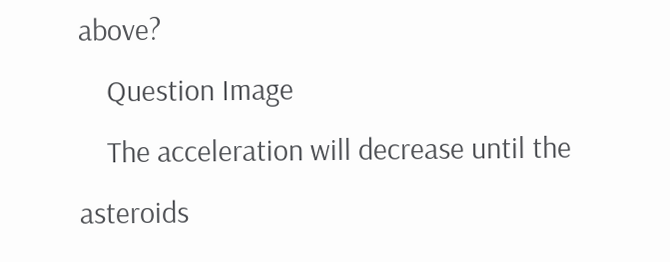above?
    Question Image
    The acceleration will decrease until the asteroids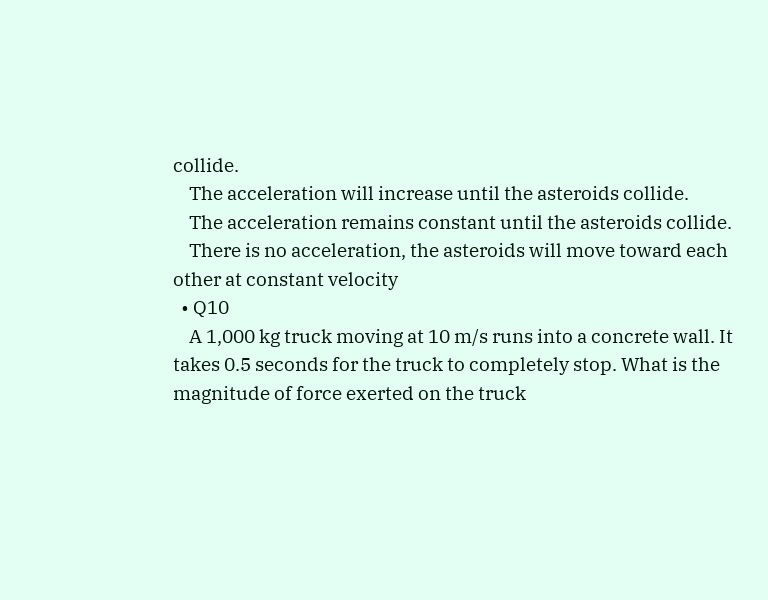collide.
    The acceleration will increase until the asteroids collide.
    The acceleration remains constant until the asteroids collide.
    There is no acceleration, the asteroids will move toward each other at constant velocity
  • Q10
    A 1,000 kg truck moving at 10 m/s runs into a concrete wall. It takes 0.5 seconds for the truck to completely stop. What is the magnitude of force exerted on the truck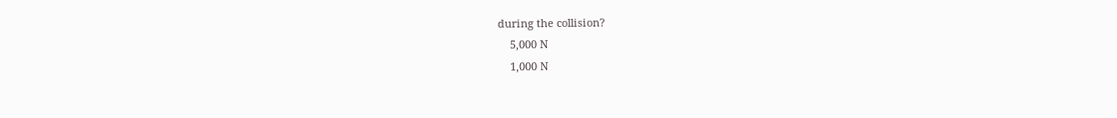during the collision?
    5,000 N
    1,000 N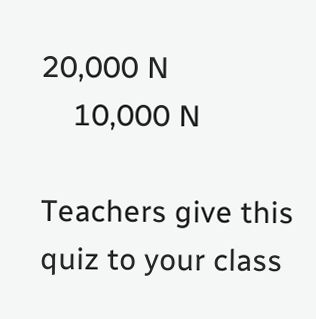20,000 N
    10,000 N

Teachers give this quiz to your class